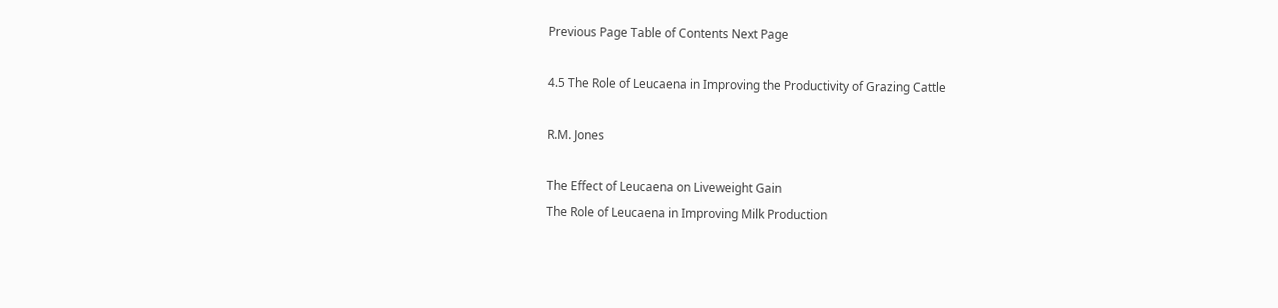Previous Page Table of Contents Next Page

4.5 The Role of Leucaena in Improving the Productivity of Grazing Cattle

R.M. Jones

The Effect of Leucaena on Liveweight Gain
The Role of Leucaena in Improving Milk Production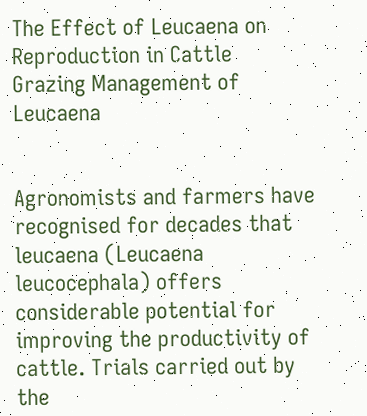The Effect of Leucaena on Reproduction in Cattle
Grazing Management of Leucaena


Agronomists and farmers have recognised for decades that leucaena (Leucaena leucocephala) offers considerable potential for improving the productivity of cattle. Trials carried out by the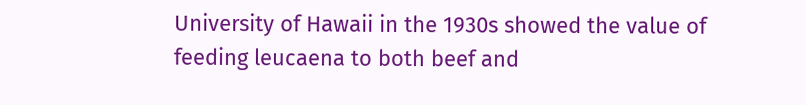University of Hawaii in the 1930s showed the value of feeding leucaena to both beef and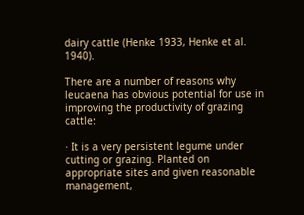dairy cattle (Henke 1933, Henke et al. 1940).

There are a number of reasons why leucaena has obvious potential for use in improving the productivity of grazing cattle:

· It is a very persistent legume under cutting or grazing. Planted on appropriate sites and given reasonable management,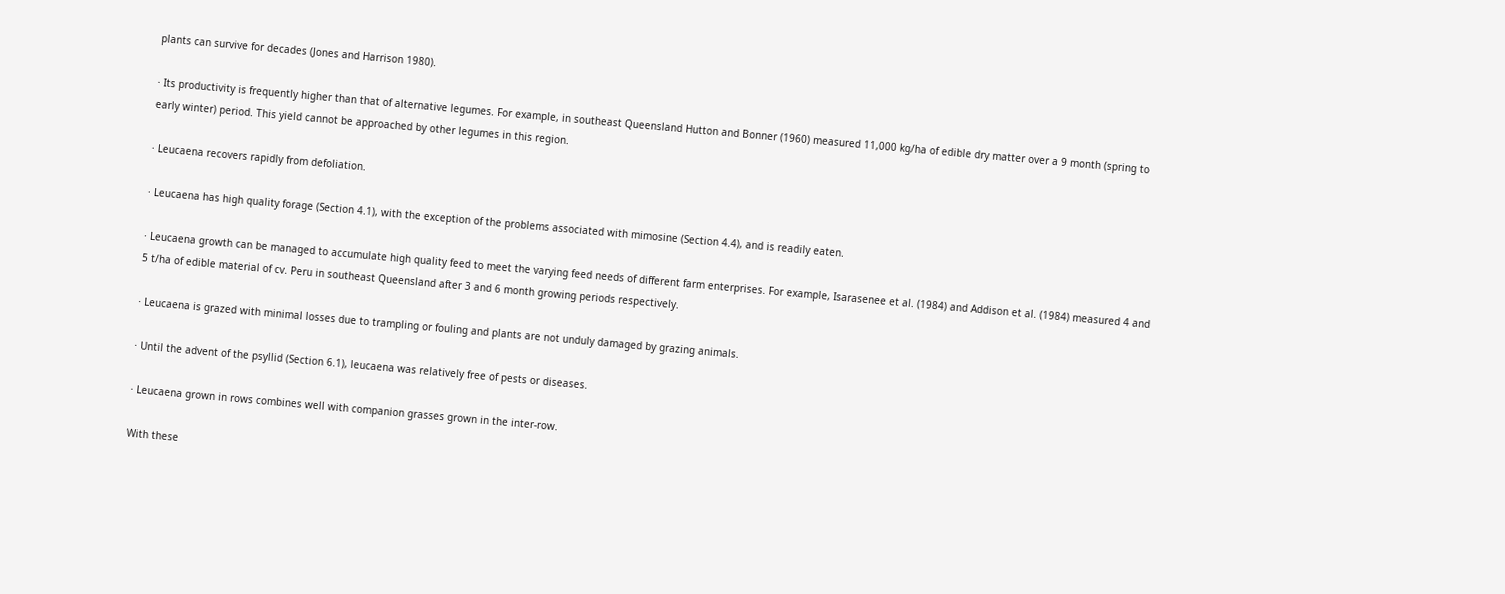plants can survive for decades (Jones and Harrison 1980).

· Its productivity is frequently higher than that of alternative legumes. For example, in southeast Queensland Hutton and Bonner (1960) measured 11,000 kg/ha of edible dry matter over a 9 month (spring to early winter) period. This yield cannot be approached by other legumes in this region.

· Leucaena recovers rapidly from defoliation.

· Leucaena has high quality forage (Section 4.1), with the exception of the problems associated with mimosine (Section 4.4), and is readily eaten.

· Leucaena growth can be managed to accumulate high quality feed to meet the varying feed needs of different farm enterprises. For example, Isarasenee et al. (1984) and Addison et al. (1984) measured 4 and 5 t/ha of edible material of cv. Peru in southeast Queensland after 3 and 6 month growing periods respectively.

· Leucaena is grazed with minimal losses due to trampling or fouling and plants are not unduly damaged by grazing animals.

· Until the advent of the psyllid (Section 6.1), leucaena was relatively free of pests or diseases.

· Leucaena grown in rows combines well with companion grasses grown in the inter-row.

With these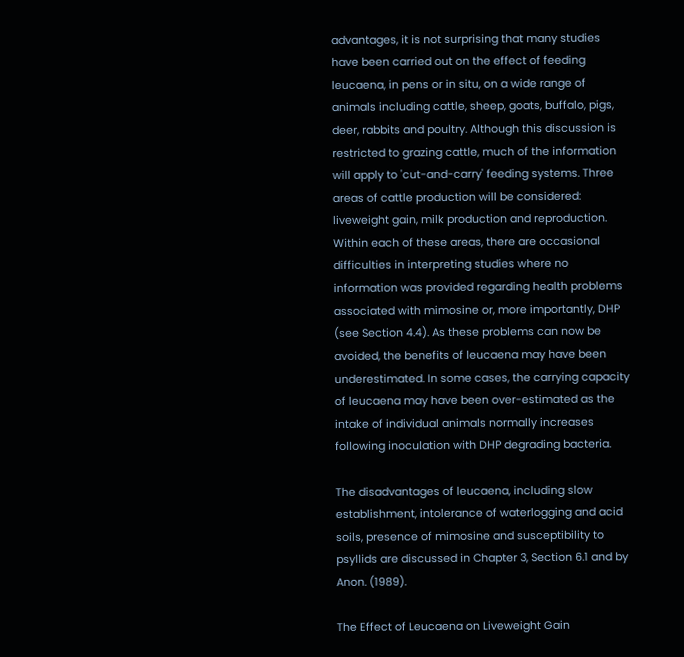advantages, it is not surprising that many studies have been carried out on the effect of feeding leucaena, in pens or in situ, on a wide range of animals including cattle, sheep, goats, buffalo, pigs, deer, rabbits and poultry. Although this discussion is restricted to grazing cattle, much of the information will apply to 'cut-and-carry' feeding systems. Three areas of cattle production will be considered: liveweight gain, milk production and reproduction. Within each of these areas, there are occasional difficulties in interpreting studies where no information was provided regarding health problems associated with mimosine or, more importantly, DHP (see Section 4.4). As these problems can now be avoided, the benefits of leucaena may have been underestimated. In some cases, the carrying capacity of leucaena may have been over-estimated as the intake of individual animals normally increases following inoculation with DHP degrading bacteria.

The disadvantages of leucaena, including slow establishment, intolerance of waterlogging and acid soils, presence of mimosine and susceptibility to psyllids are discussed in Chapter 3, Section 6.1 and by Anon. (1989).

The Effect of Leucaena on Liveweight Gain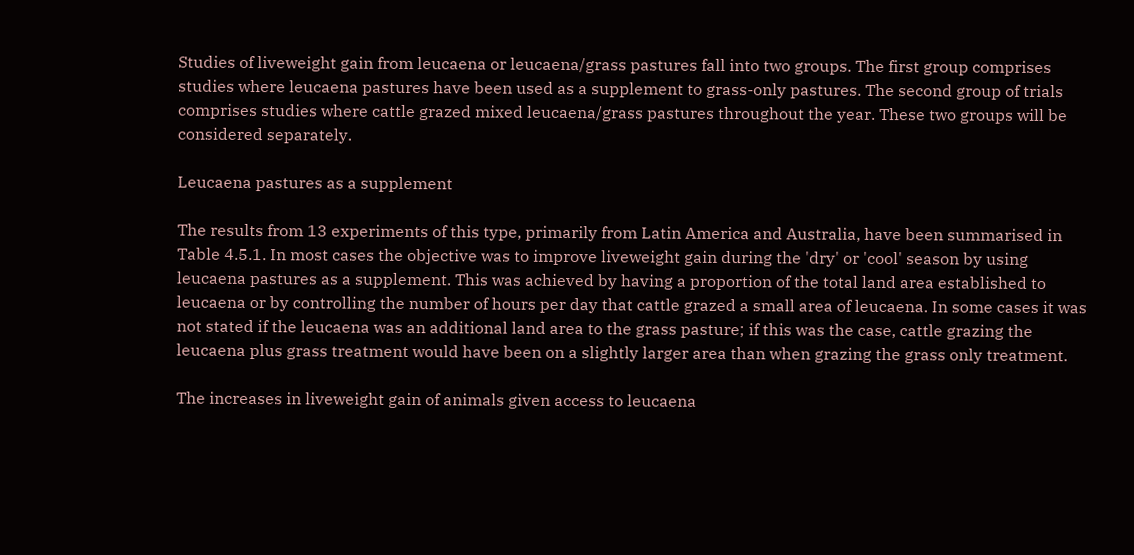Studies of liveweight gain from leucaena or leucaena/grass pastures fall into two groups. The first group comprises studies where leucaena pastures have been used as a supplement to grass-only pastures. The second group of trials comprises studies where cattle grazed mixed leucaena/grass pastures throughout the year. These two groups will be considered separately.

Leucaena pastures as a supplement

The results from 13 experiments of this type, primarily from Latin America and Australia, have been summarised in Table 4.5.1. In most cases the objective was to improve liveweight gain during the 'dry' or 'cool' season by using leucaena pastures as a supplement. This was achieved by having a proportion of the total land area established to leucaena or by controlling the number of hours per day that cattle grazed a small area of leucaena. In some cases it was not stated if the leucaena was an additional land area to the grass pasture; if this was the case, cattle grazing the leucaena plus grass treatment would have been on a slightly larger area than when grazing the grass only treatment.

The increases in liveweight gain of animals given access to leucaena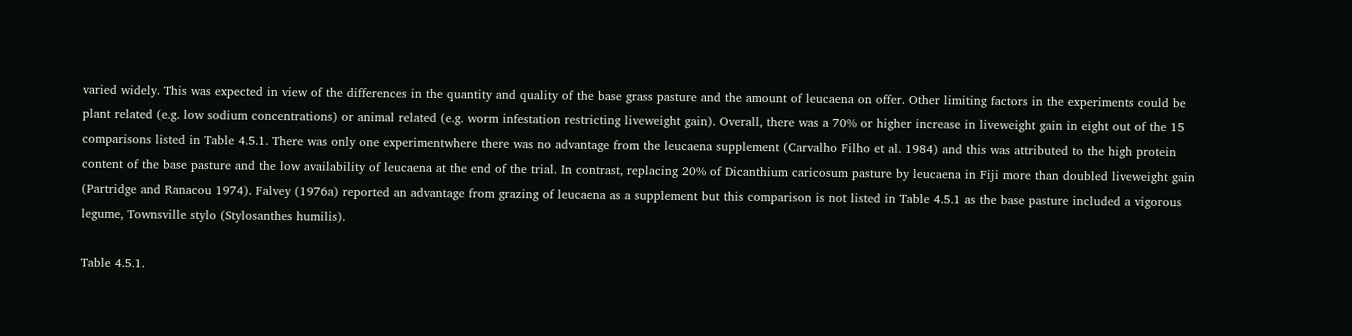varied widely. This was expected in view of the differences in the quantity and quality of the base grass pasture and the amount of leucaena on offer. Other limiting factors in the experiments could be plant related (e.g. low sodium concentrations) or animal related (e.g. worm infestation restricting liveweight gain). Overall, there was a 70% or higher increase in liveweight gain in eight out of the 15 comparisons listed in Table 4.5.1. There was only one experimentwhere there was no advantage from the leucaena supplement (Carvalho Filho et al. 1984) and this was attributed to the high protein content of the base pasture and the low availability of leucaena at the end of the trial. In contrast, replacing 20% of Dicanthium caricosum pasture by leucaena in Fiji more than doubled liveweight gain (Partridge and Ranacou 1974). Falvey (1976a) reported an advantage from grazing of leucaena as a supplement but this comparison is not listed in Table 4.5.1 as the base pasture included a vigorous legume, Townsville stylo (Stylosanthes humilis).

Table 4.5.1.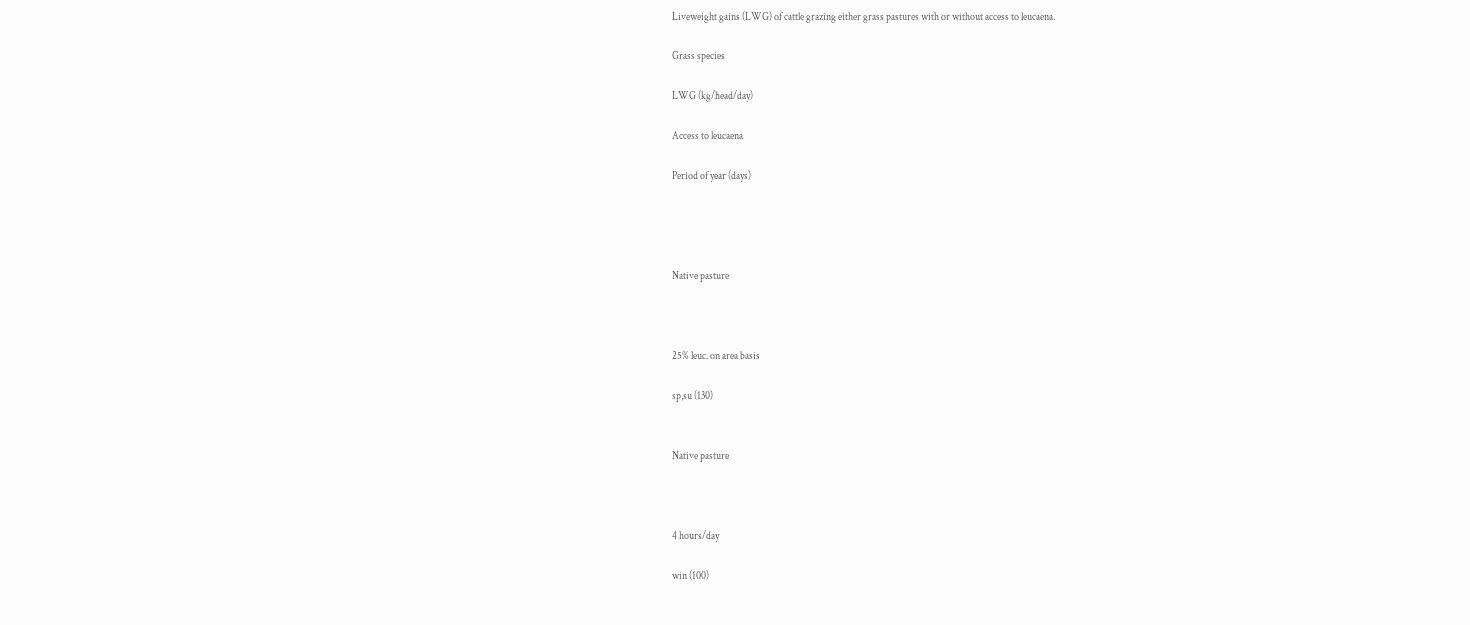Liveweight gains (LWG) of cattle grazing either grass pastures with or without access to leucaena.

Grass species

LWG (kg/head/day)

Access to leucaena

Period of year (days)




Native pasture



25% leuc. on area basis

sp,su (130)


Native pasture



4 hours/day

win (100)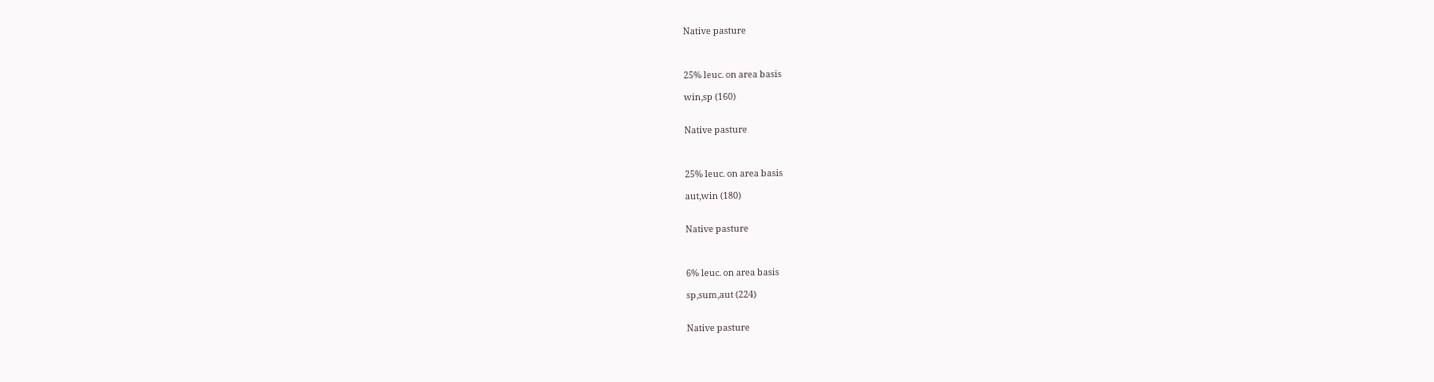Native pasture



25% leuc. on area basis

win,sp (160)


Native pasture



25% leuc. on area basis

aut,win (180)


Native pasture



6% leuc. on area basis

sp,sum,aut (224)


Native pasture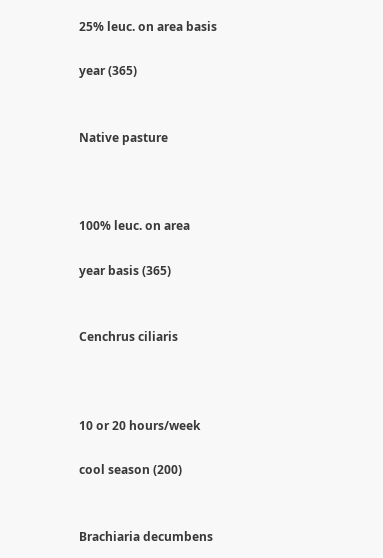25% leuc. on area basis

year (365)


Native pasture



100% leuc. on area

year basis (365)


Cenchrus ciliaris



10 or 20 hours/week

cool season (200)


Brachiaria decumbens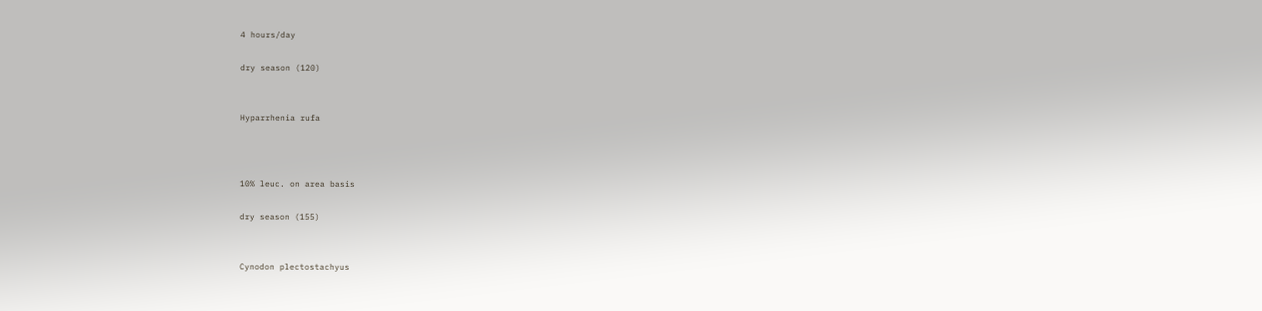4 hours/day

dry season (120)


Hyparrhenia rufa



10% leuc. on area basis

dry season (155)


Cynodon plectostachyus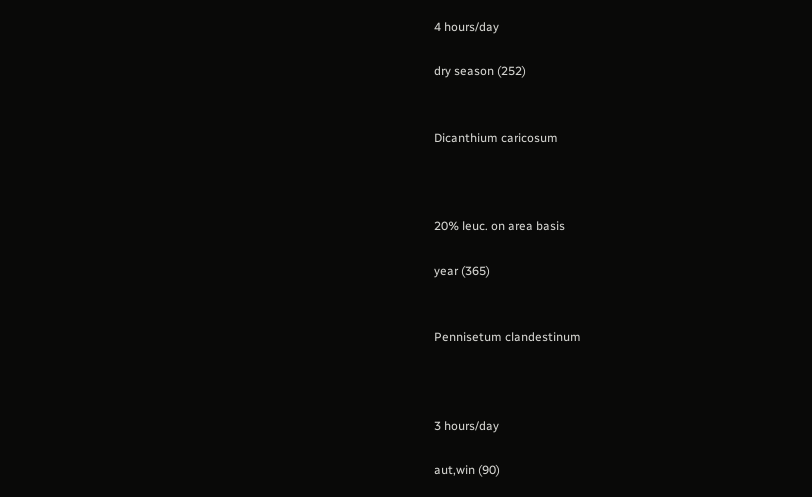4 hours/day

dry season (252)


Dicanthium caricosum



20% leuc. on area basis

year (365)


Pennisetum clandestinum



3 hours/day

aut,win (90)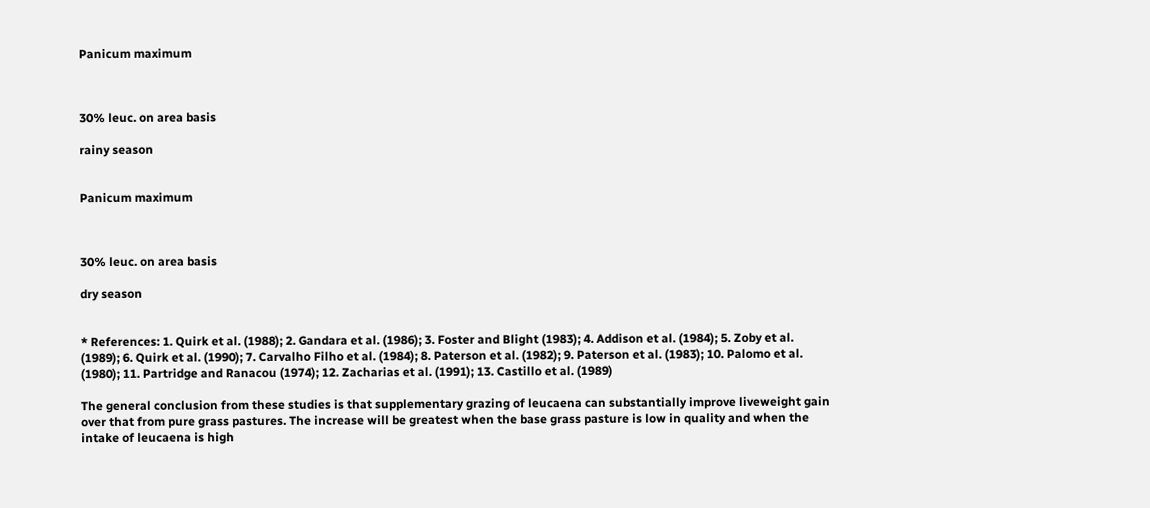Panicum maximum



30% leuc. on area basis

rainy season


Panicum maximum



30% leuc. on area basis

dry season


* References: 1. Quirk et al. (1988); 2. Gandara et al. (1986); 3. Foster and Blight (1983); 4. Addison et al. (1984); 5. Zoby et al. (1989); 6. Quirk et al. (1990); 7. Carvalho Filho et al. (1984); 8. Paterson et al. (1982); 9. Paterson et al. (1983); 10. Palomo et al. (1980); 11. Partridge and Ranacou (1974); 12. Zacharias et al. (1991); 13. Castillo et al. (1989)

The general conclusion from these studies is that supplementary grazing of leucaena can substantially improve liveweight gain over that from pure grass pastures. The increase will be greatest when the base grass pasture is low in quality and when the intake of leucaena is high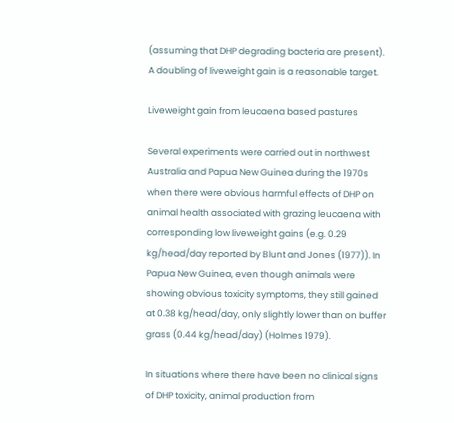(assuming that DHP degrading bacteria are present). A doubling of liveweight gain is a reasonable target.

Liveweight gain from leucaena based pastures

Several experiments were carried out in northwest Australia and Papua New Guinea during the 1970s when there were obvious harmful effects of DHP on animal health associated with grazing leucaena with corresponding low liveweight gains (e.g. 0.29 kg/head/day reported by Blunt and Jones (1977)). In Papua New Guinea, even though animals were showing obvious toxicity symptoms, they still gained at 0.38 kg/head/day, only slightly lower than on buffer grass (0.44 kg/head/day) (Holmes 1979).

In situations where there have been no clinical signs of DHP toxicity, animal production from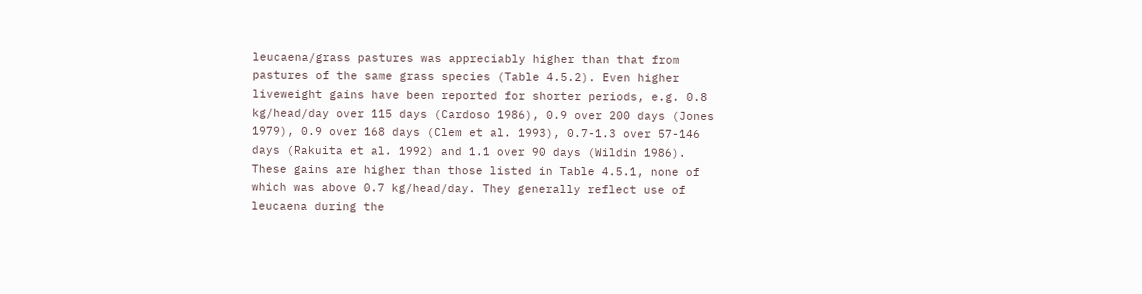leucaena/grass pastures was appreciably higher than that from pastures of the same grass species (Table 4.5.2). Even higher liveweight gains have been reported for shorter periods, e.g. 0.8 kg/head/day over 115 days (Cardoso 1986), 0.9 over 200 days (Jones 1979), 0.9 over 168 days (Clem et al. 1993), 0.7-1.3 over 57-146 days (Rakuita et al. 1992) and 1.1 over 90 days (Wildin 1986). These gains are higher than those listed in Table 4.5.1, none of which was above 0.7 kg/head/day. They generally reflect use of leucaena during the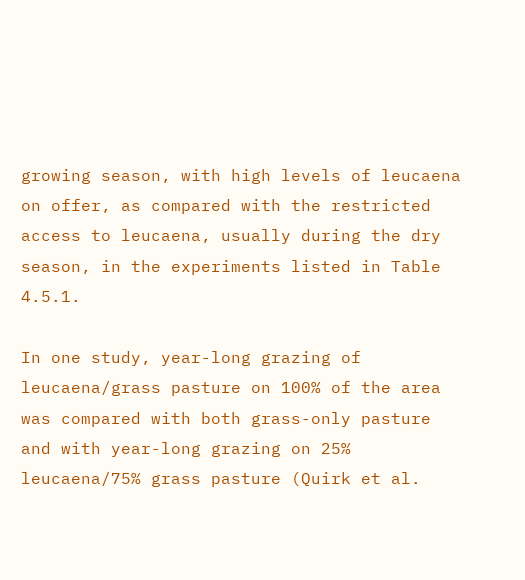growing season, with high levels of leucaena on offer, as compared with the restricted access to leucaena, usually during the dry season, in the experiments listed in Table 4.5.1.

In one study, year-long grazing of leucaena/grass pasture on 100% of the area was compared with both grass-only pasture and with year-long grazing on 25% leucaena/75% grass pasture (Quirk et al.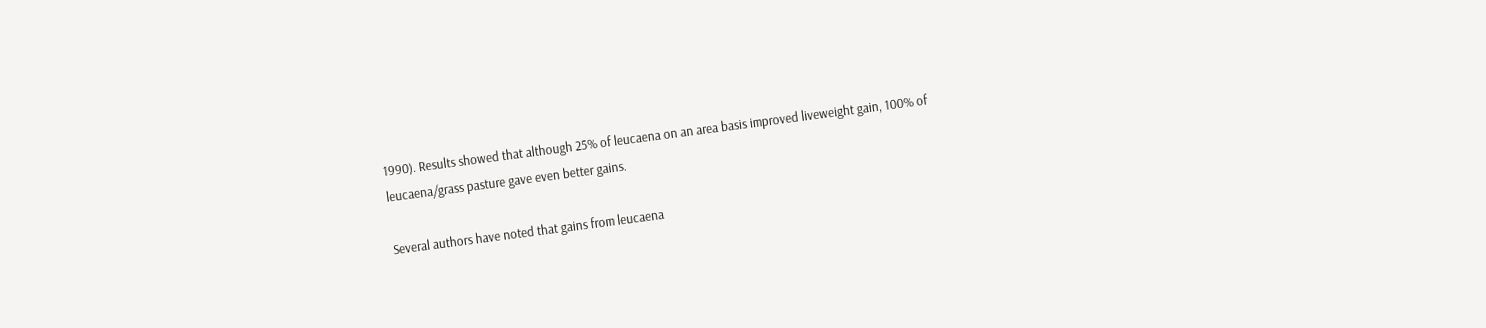1990). Results showed that although 25% of leucaena on an area basis improved liveweight gain, 100% of leucaena/grass pasture gave even better gains.

Several authors have noted that gains from leucaena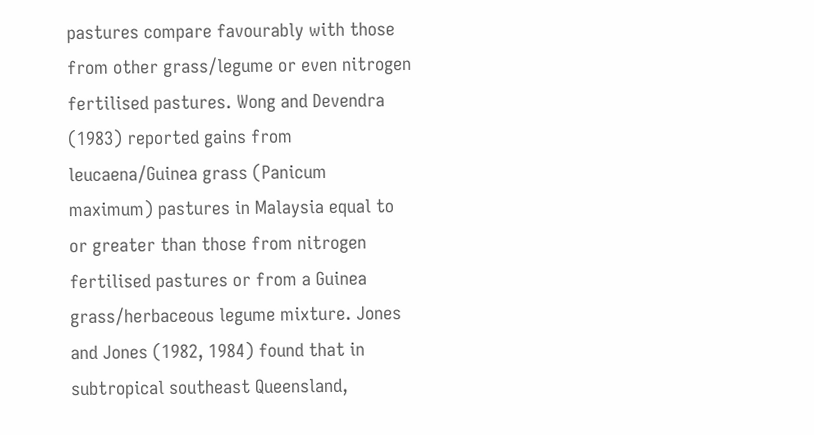pastures compare favourably with those from other grass/legume or even nitrogen fertilised pastures. Wong and Devendra (1983) reported gains from leucaena/Guinea grass (Panicum maximum) pastures in Malaysia equal to or greater than those from nitrogen fertilised pastures or from a Guinea grass/herbaceous legume mixture. Jones and Jones (1982, 1984) found that in subtropical southeast Queensland,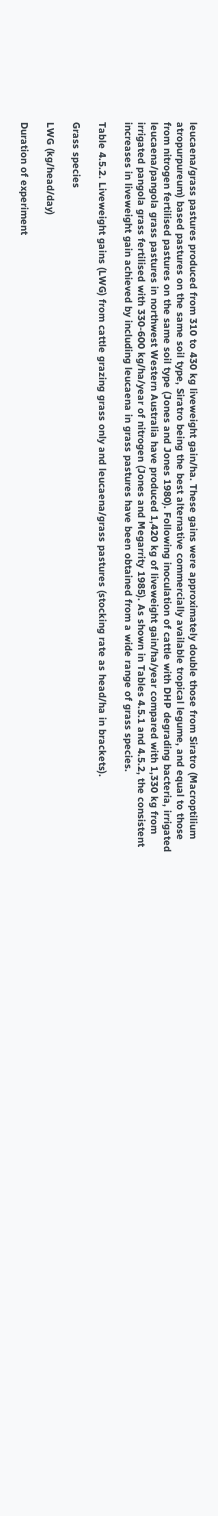leucaena/grass pastures produced from 310 to 430 kg liveweight gain/ha. These gains were approximately double those from Siratro (Macroptilium atropurpureum) based pastures on the same soil type, Siratro being the best alternative commercially available tropical legume, and equal to those from nitrogen fertilised pastures on the same soil type (Jones and Jones 1980). Following inoculation of cattle with DHP degrading bacteria, irrigated leucaena/pangola grass pastures in northwest Western Australia have produced 1,420 kg of liveweight gain/ha/year compared with 1,330 kg from irrigated pangola grass fertilised with 330-600 kg/ha/year of nitrogen (Jones and Megarrity 1985). As shown in Tables 4.5.1 and 4.5.2, the consistent increases in liveweight gain achieved by including leucaena in grass pastures have been obtained from a wide range of grass species.

Table 4.5.2. Liveweight gains (LWG) from cattle grazing grass only and leucaena/grass pastures (stocking rate as head/ha in brackets).

Grass species

LWG (kg/head/day)

Duration of experiment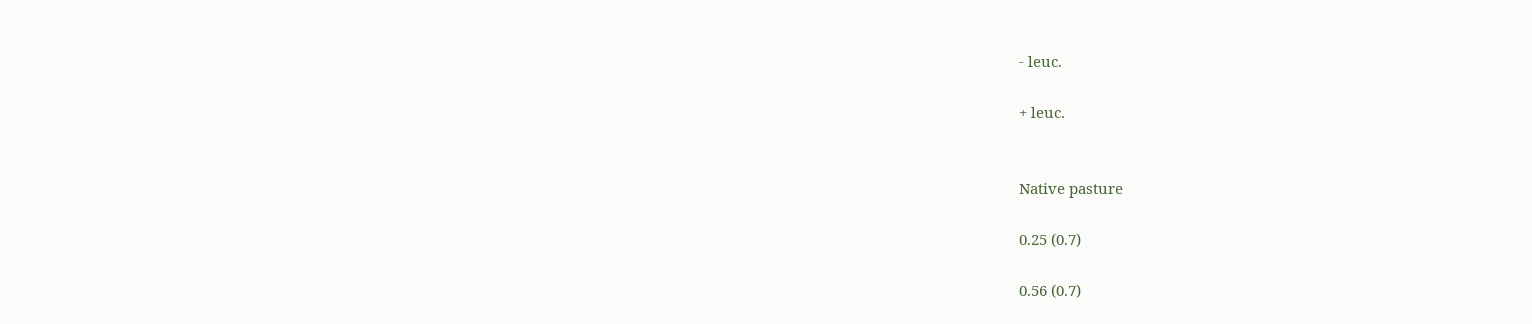- leuc.

+ leuc.


Native pasture

0.25 (0.7)

0.56 (0.7)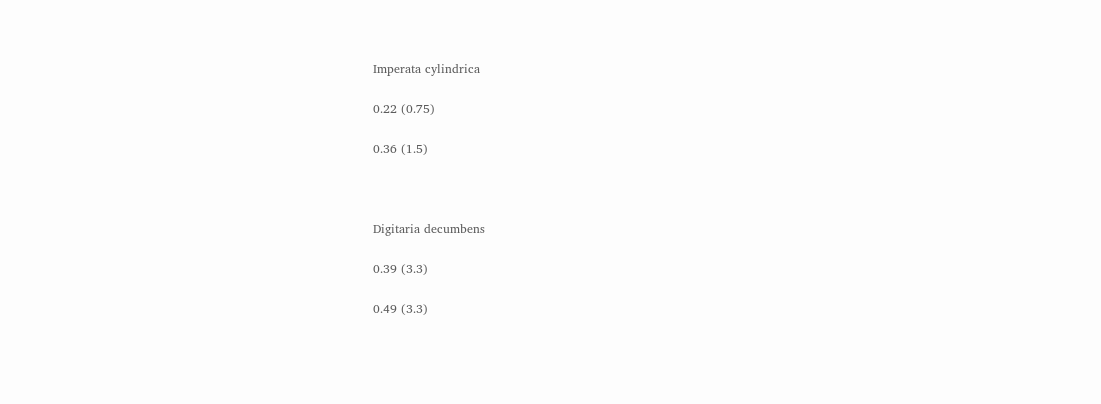Imperata cylindrica

0.22 (0.75)

0.36 (1.5)



Digitaria decumbens

0.39 (3.3)

0.49 (3.3)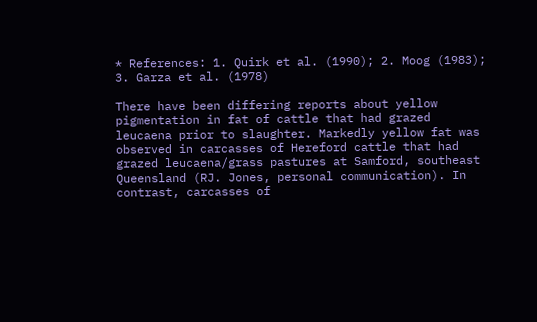* References: 1. Quirk et al. (1990); 2. Moog (1983); 3. Garza et al. (1978)

There have been differing reports about yellow pigmentation in fat of cattle that had grazed leucaena prior to slaughter. Markedly yellow fat was observed in carcasses of Hereford cattle that had grazed leucaena/grass pastures at Samford, southeast Queensland (RJ. Jones, personal communication). In contrast, carcasses of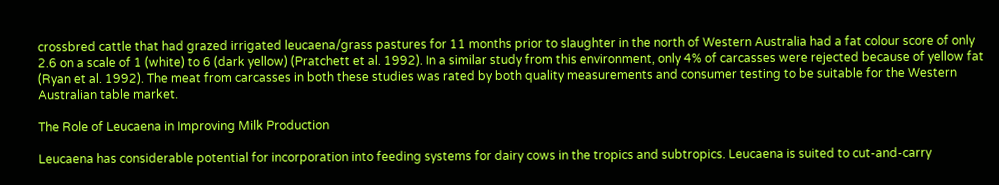crossbred cattle that had grazed irrigated leucaena/grass pastures for 11 months prior to slaughter in the north of Western Australia had a fat colour score of only 2.6 on a scale of 1 (white) to 6 (dark yellow) (Pratchett et al. 1992). In a similar study from this environment, only 4% of carcasses were rejected because of yellow fat (Ryan et al. 1992). The meat from carcasses in both these studies was rated by both quality measurements and consumer testing to be suitable for the Western Australian table market.

The Role of Leucaena in Improving Milk Production

Leucaena has considerable potential for incorporation into feeding systems for dairy cows in the tropics and subtropics. Leucaena is suited to cut-and-carry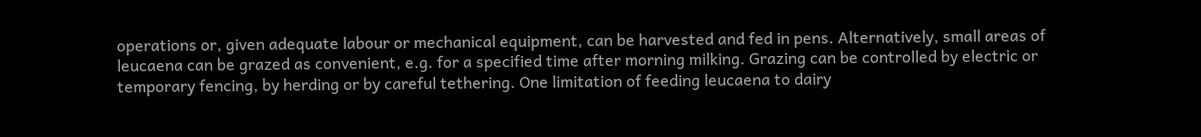operations or, given adequate labour or mechanical equipment, can be harvested and fed in pens. Alternatively, small areas of leucaena can be grazed as convenient, e.g. for a specified time after morning milking. Grazing can be controlled by electric or temporary fencing, by herding or by careful tethering. One limitation of feeding leucaena to dairy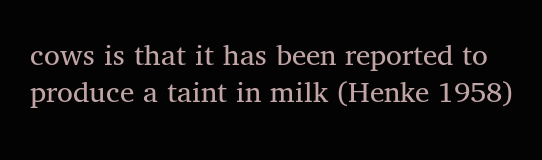cows is that it has been reported to produce a taint in milk (Henke 1958)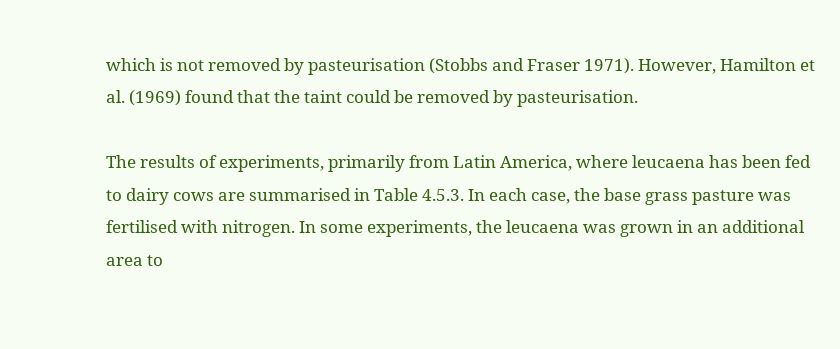which is not removed by pasteurisation (Stobbs and Fraser 1971). However, Hamilton et al. (1969) found that the taint could be removed by pasteurisation.

The results of experiments, primarily from Latin America, where leucaena has been fed to dairy cows are summarised in Table 4.5.3. In each case, the base grass pasture was fertilised with nitrogen. In some experiments, the leucaena was grown in an additional area to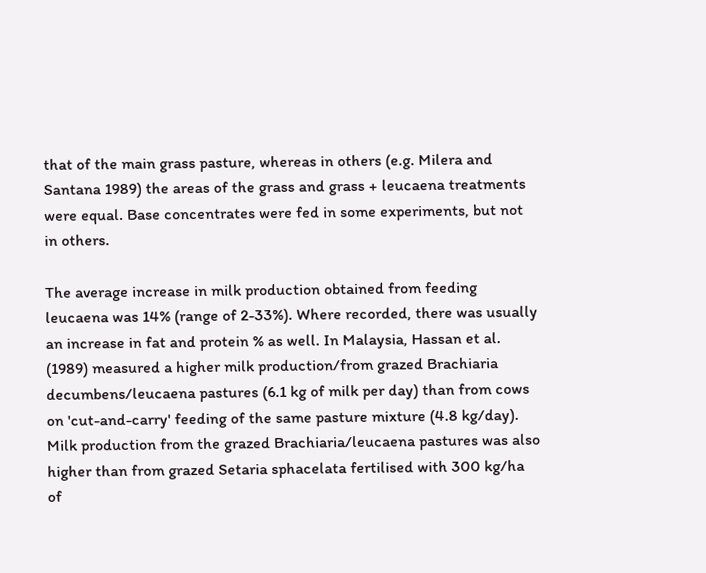that of the main grass pasture, whereas in others (e.g. Milera and Santana 1989) the areas of the grass and grass + leucaena treatments were equal. Base concentrates were fed in some experiments, but not in others.

The average increase in milk production obtained from feeding leucaena was 14% (range of 2-33%). Where recorded, there was usually an increase in fat and protein % as well. In Malaysia, Hassan et al. (1989) measured a higher milk production/from grazed Brachiaria decumbens/leucaena pastures (6.1 kg of milk per day) than from cows on 'cut-and-carry' feeding of the same pasture mixture (4.8 kg/day). Milk production from the grazed Brachiaria/leucaena pastures was also higher than from grazed Setaria sphacelata fertilised with 300 kg/ha of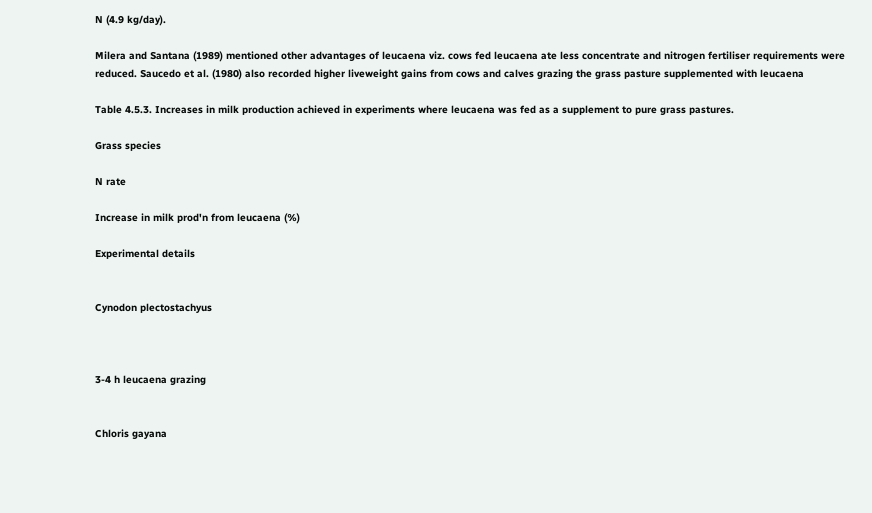N (4.9 kg/day).

Milera and Santana (1989) mentioned other advantages of leucaena viz. cows fed leucaena ate less concentrate and nitrogen fertiliser requirements were reduced. Saucedo et al. (1980) also recorded higher liveweight gains from cows and calves grazing the grass pasture supplemented with leucaena

Table 4.5.3. Increases in milk production achieved in experiments where leucaena was fed as a supplement to pure grass pastures.

Grass species

N rate

Increase in milk prod'n from leucaena (%)

Experimental details


Cynodon plectostachyus



3-4 h leucaena grazing


Chloris gayana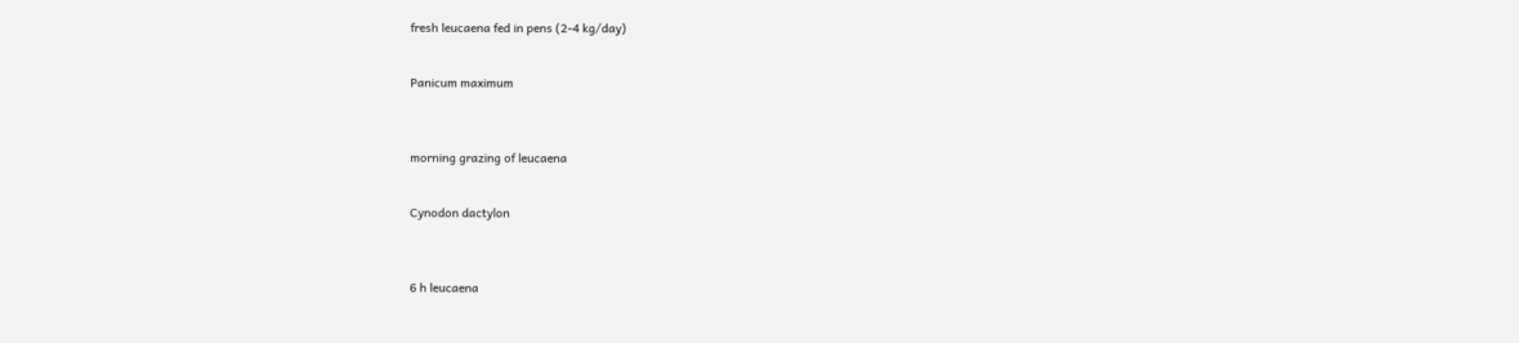fresh leucaena fed in pens (2-4 kg/day)


Panicum maximum



morning grazing of leucaena


Cynodon dactylon



6 h leucaena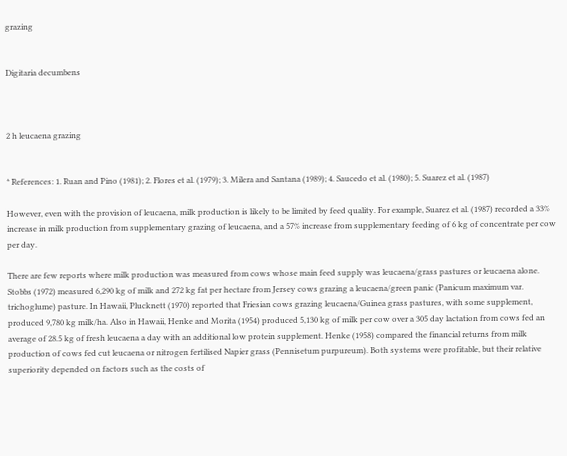grazing


Digitaria decumbens



2 h leucaena grazing


* References: 1. Ruan and Pino (1981); 2. Flores et al. (1979); 3. Milera and Santana (1989); 4. Saucedo et al. (1980); 5. Suarez et al. (1987)

However, even with the provision of leucaena, milk production is likely to be limited by feed quality. For example, Suarez et al. (1987) recorded a 33% increase in milk production from supplementary grazing of leucaena, and a 57% increase from supplementary feeding of 6 kg of concentrate per cow per day.

There are few reports where milk production was measured from cows whose main feed supply was leucaena/grass pastures or leucaena alone. Stobbs (1972) measured 6,290 kg of milk and 272 kg fat per hectare from Jersey cows grazing a leucaena/green panic (Panicum maximum var. trichoglume) pasture. In Hawaii, Plucknett (1970) reported that Friesian cows grazing leucaena/Guinea grass pastures, with some supplement, produced 9,780 kg milk/ha. Also in Hawaii, Henke and Morita (1954) produced 5,130 kg of milk per cow over a 305 day lactation from cows fed an average of 28.5 kg of fresh leucaena a day with an additional low protein supplement. Henke (1958) compared the financial returns from milk production of cows fed cut leucaena or nitrogen fertilised Napier grass (Pennisetum purpureum). Both systems were profitable, but their relative superiority depended on factors such as the costs of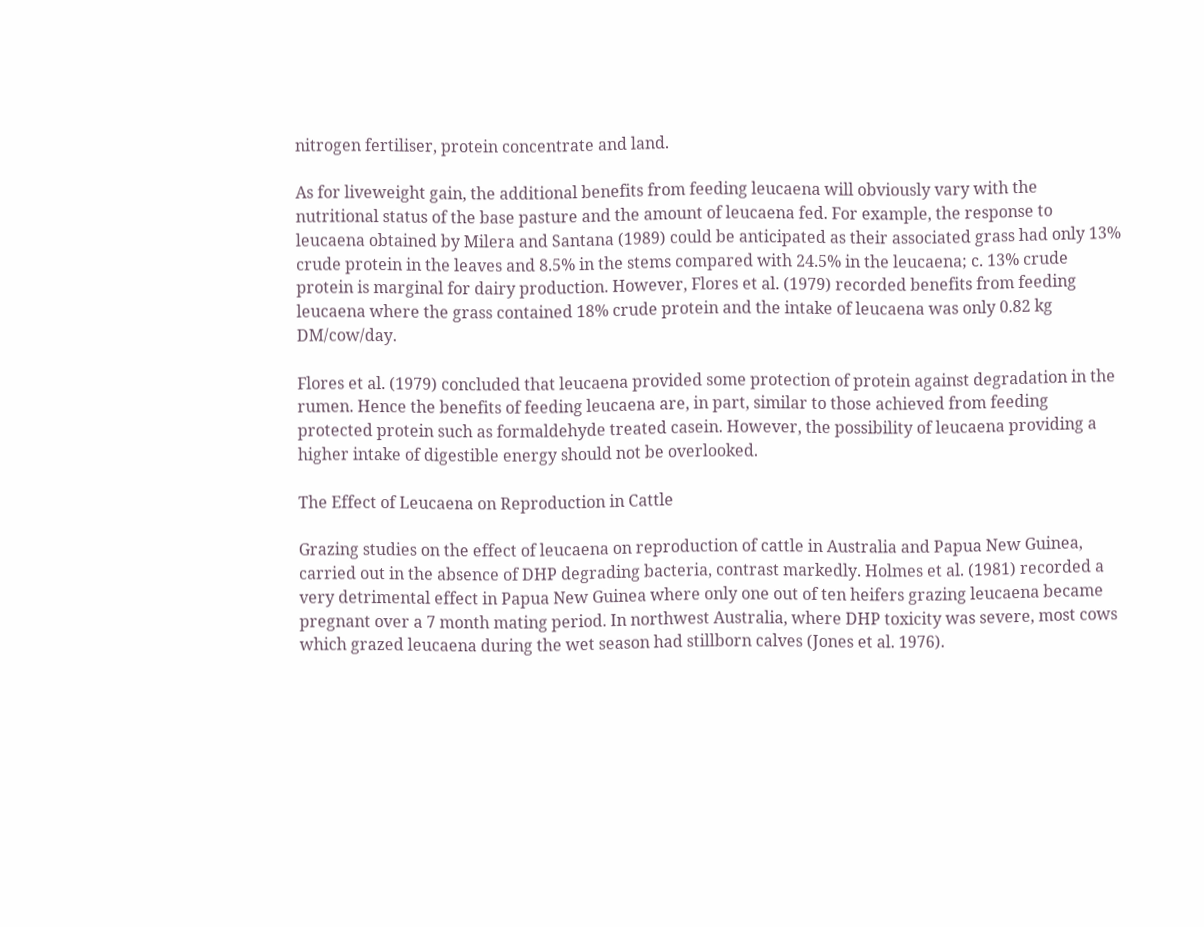nitrogen fertiliser, protein concentrate and land.

As for liveweight gain, the additional benefits from feeding leucaena will obviously vary with the nutritional status of the base pasture and the amount of leucaena fed. For example, the response to leucaena obtained by Milera and Santana (1989) could be anticipated as their associated grass had only 13% crude protein in the leaves and 8.5% in the stems compared with 24.5% in the leucaena; c. 13% crude protein is marginal for dairy production. However, Flores et al. (1979) recorded benefits from feeding leucaena where the grass contained 18% crude protein and the intake of leucaena was only 0.82 kg DM/cow/day.

Flores et al. (1979) concluded that leucaena provided some protection of protein against degradation in the rumen. Hence the benefits of feeding leucaena are, in part, similar to those achieved from feeding protected protein such as formaldehyde treated casein. However, the possibility of leucaena providing a higher intake of digestible energy should not be overlooked.

The Effect of Leucaena on Reproduction in Cattle

Grazing studies on the effect of leucaena on reproduction of cattle in Australia and Papua New Guinea, carried out in the absence of DHP degrading bacteria, contrast markedly. Holmes et al. (1981) recorded a very detrimental effect in Papua New Guinea where only one out of ten heifers grazing leucaena became pregnant over a 7 month mating period. In northwest Australia, where DHP toxicity was severe, most cows which grazed leucaena during the wet season had stillborn calves (Jones et al. 1976).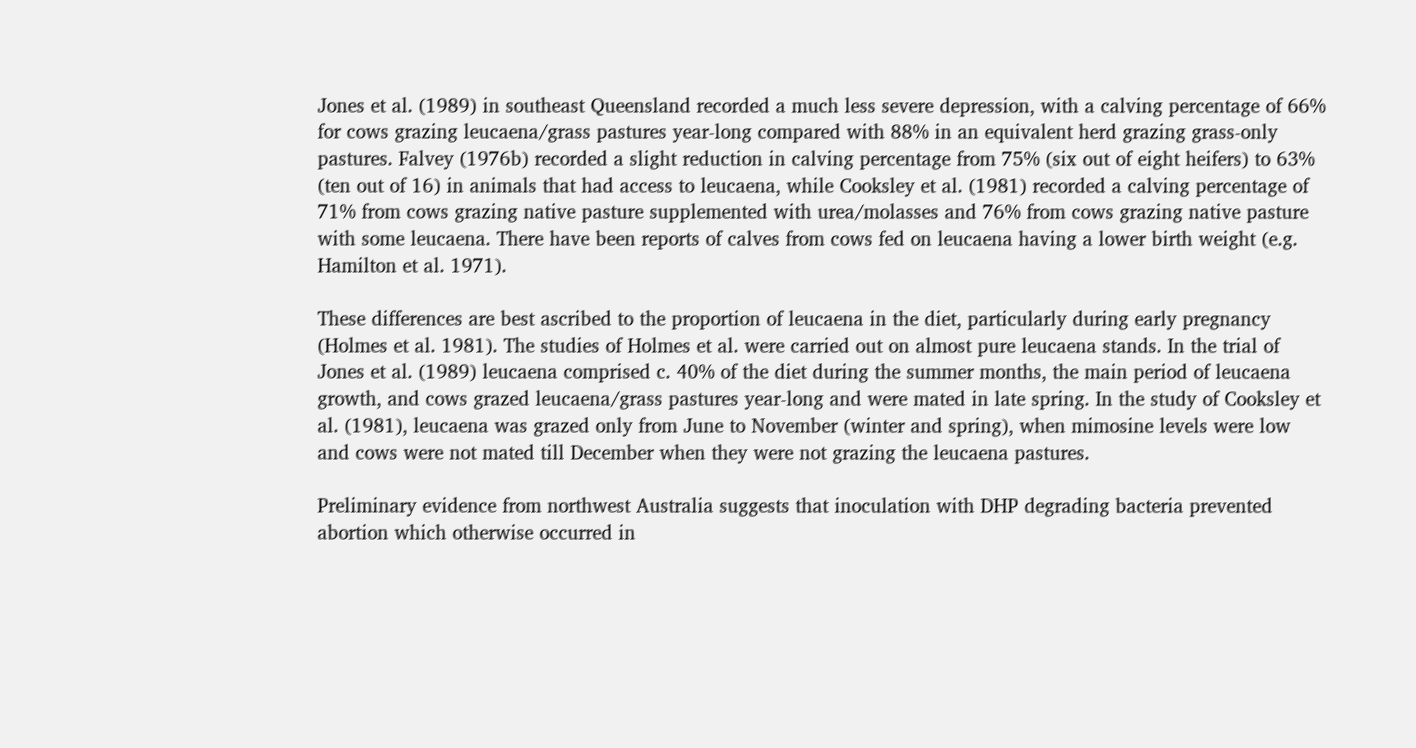Jones et al. (1989) in southeast Queensland recorded a much less severe depression, with a calving percentage of 66% for cows grazing leucaena/grass pastures year-long compared with 88% in an equivalent herd grazing grass-only pastures. Falvey (1976b) recorded a slight reduction in calving percentage from 75% (six out of eight heifers) to 63% (ten out of 16) in animals that had access to leucaena, while Cooksley et al. (1981) recorded a calving percentage of 71% from cows grazing native pasture supplemented with urea/molasses and 76% from cows grazing native pasture with some leucaena. There have been reports of calves from cows fed on leucaena having a lower birth weight (e.g. Hamilton et al. 1971).

These differences are best ascribed to the proportion of leucaena in the diet, particularly during early pregnancy (Holmes et al. 1981). The studies of Holmes et al. were carried out on almost pure leucaena stands. In the trial of Jones et al. (1989) leucaena comprised c. 40% of the diet during the summer months, the main period of leucaena growth, and cows grazed leucaena/grass pastures year-long and were mated in late spring. In the study of Cooksley et al. (1981), leucaena was grazed only from June to November (winter and spring), when mimosine levels were low and cows were not mated till December when they were not grazing the leucaena pastures.

Preliminary evidence from northwest Australia suggests that inoculation with DHP degrading bacteria prevented abortion which otherwise occurred in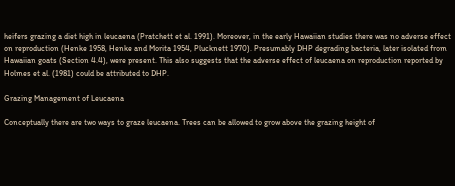heifers grazing a diet high in leucaena (Pratchett et al. 1991). Moreover, in the early Hawaiian studies there was no adverse effect on reproduction (Henke 1958, Henke and Morita 1954, Plucknett 1970). Presumably DHP degrading bacteria, later isolated from Hawaiian goats (Section 4.4), were present. This also suggests that the adverse effect of leucaena on reproduction reported by Holmes et al. (1981) could be attributed to DHP.

Grazing Management of Leucaena

Conceptually there are two ways to graze leucaena. Trees can be allowed to grow above the grazing height of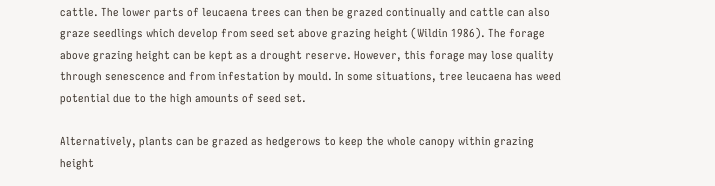cattle. The lower parts of leucaena trees can then be grazed continually and cattle can also graze seedlings which develop from seed set above grazing height (Wildin 1986). The forage above grazing height can be kept as a drought reserve. However, this forage may lose quality through senescence and from infestation by mould. In some situations, tree leucaena has weed potential due to the high amounts of seed set.

Alternatively, plants can be grazed as hedgerows to keep the whole canopy within grazing height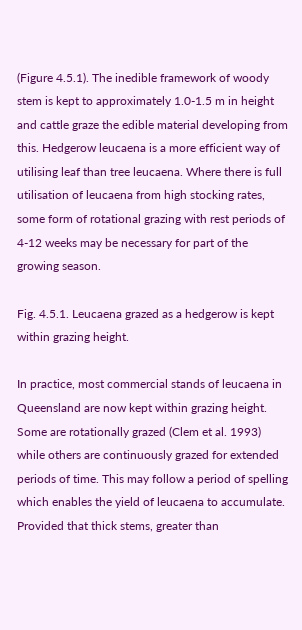(Figure 4.5.1). The inedible framework of woody stem is kept to approximately 1.0-1.5 m in height and cattle graze the edible material developing from this. Hedgerow leucaena is a more efficient way of utilising leaf than tree leucaena. Where there is full utilisation of leucaena from high stocking rates, some form of rotational grazing with rest periods of 4-12 weeks may be necessary for part of the growing season.

Fig. 4.5.1. Leucaena grazed as a hedgerow is kept within grazing height.

In practice, most commercial stands of leucaena in Queensland are now kept within grazing height. Some are rotationally grazed (Clem et al. 1993) while others are continuously grazed for extended periods of time. This may follow a period of spelling which enables the yield of leucaena to accumulate. Provided that thick stems, greater than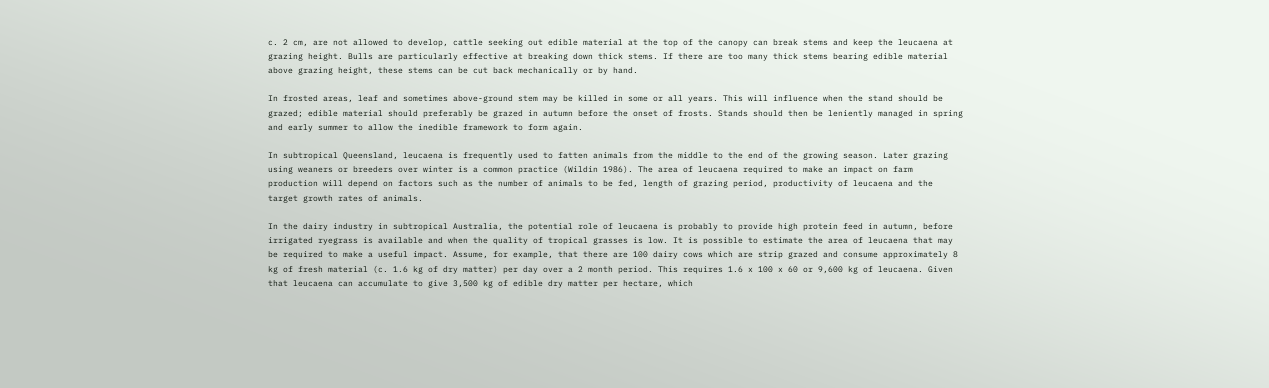c. 2 cm, are not allowed to develop, cattle seeking out edible material at the top of the canopy can break stems and keep the leucaena at grazing height. Bulls are particularly effective at breaking down thick stems. If there are too many thick stems bearing edible material above grazing height, these stems can be cut back mechanically or by hand.

In frosted areas, leaf and sometimes above-ground stem may be killed in some or all years. This will influence when the stand should be grazed; edible material should preferably be grazed in autumn before the onset of frosts. Stands should then be leniently managed in spring and early summer to allow the inedible framework to form again.

In subtropical Queensland, leucaena is frequently used to fatten animals from the middle to the end of the growing season. Later grazing using weaners or breeders over winter is a common practice (Wildin 1986). The area of leucaena required to make an impact on farm production will depend on factors such as the number of animals to be fed, length of grazing period, productivity of leucaena and the target growth rates of animals.

In the dairy industry in subtropical Australia, the potential role of leucaena is probably to provide high protein feed in autumn, before irrigated ryegrass is available and when the quality of tropical grasses is low. It is possible to estimate the area of leucaena that may be required to make a useful impact. Assume, for example, that there are 100 dairy cows which are strip grazed and consume approximately 8 kg of fresh material (c. 1.6 kg of dry matter) per day over a 2 month period. This requires 1.6 x 100 x 60 or 9,600 kg of leucaena. Given that leucaena can accumulate to give 3,500 kg of edible dry matter per hectare, which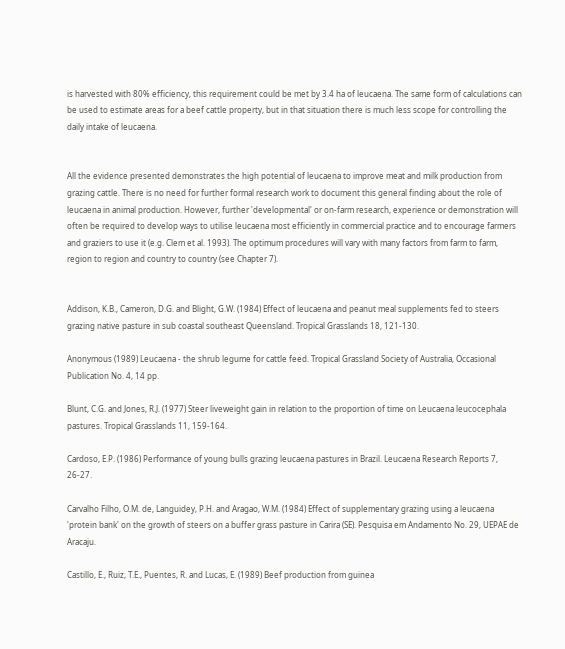is harvested with 80% efficiency, this requirement could be met by 3.4 ha of leucaena. The same form of calculations can be used to estimate areas for a beef cattle property, but in that situation there is much less scope for controlling the daily intake of leucaena.


All the evidence presented demonstrates the high potential of leucaena to improve meat and milk production from grazing cattle. There is no need for further formal research work to document this general finding about the role of leucaena in animal production. However, further 'developmental' or on-farm research, experience or demonstration will often be required to develop ways to utilise leucaena most efficiently in commercial practice and to encourage farmers and graziers to use it (e.g. Clem et al. 1993). The optimum procedures will vary with many factors from farm to farm, region to region and country to country (see Chapter 7).


Addison, K.B., Cameron, D.G. and Blight, G.W. (1984) Effect of leucaena and peanut meal supplements fed to steers grazing native pasture in sub coastal southeast Queensland. Tropical Grasslands 18, 121-130.

Anonymous (1989) Leucaena - the shrub legume for cattle feed. Tropical Grassland Society of Australia, Occasional Publication No. 4, 14 pp.

Blunt, C.G. and Jones, R.J. (1977) Steer liveweight gain in relation to the proportion of time on Leucaena leucocephala pastures. Tropical Grasslands 11, 159-164.

Cardoso, E.P. (1986) Performance of young bulls grazing leucaena pastures in Brazil. Leucaena Research Reports 7, 26-27.

Carvalho Filho, O.M. de, Languidey, P.H. and Aragao, W.M. (1984) Effect of supplementary grazing using a leucaena 'protein bank' on the growth of steers on a buffer grass pasture in Carira (SE). Pesquisa em Andamento No. 29, UEPAE de Aracaju.

Castillo, E., Ruiz, T.E., Puentes, R. and Lucas, E. (1989) Beef production from guinea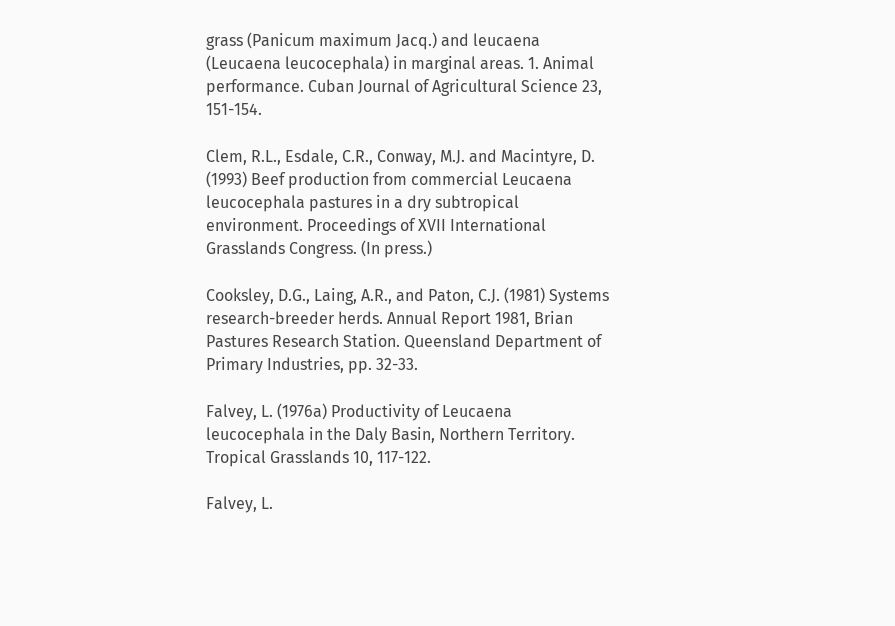grass (Panicum maximum Jacq.) and leucaena (Leucaena leucocephala) in marginal areas. 1. Animal performance. Cuban Journal of Agricultural Science 23, 151-154.

Clem, R.L., Esdale, C.R., Conway, M.J. and Macintyre, D. (1993) Beef production from commercial Leucaena leucocephala pastures in a dry subtropical environment. Proceedings of XVII International Grasslands Congress. (In press.)

Cooksley, D.G., Laing, A.R., and Paton, C.J. (1981) Systems research-breeder herds. Annual Report 1981, Brian Pastures Research Station. Queensland Department of Primary Industries, pp. 32-33.

Falvey, L. (1976a) Productivity of Leucaena leucocephala in the Daly Basin, Northern Territory. Tropical Grasslands 10, 117-122.

Falvey, L.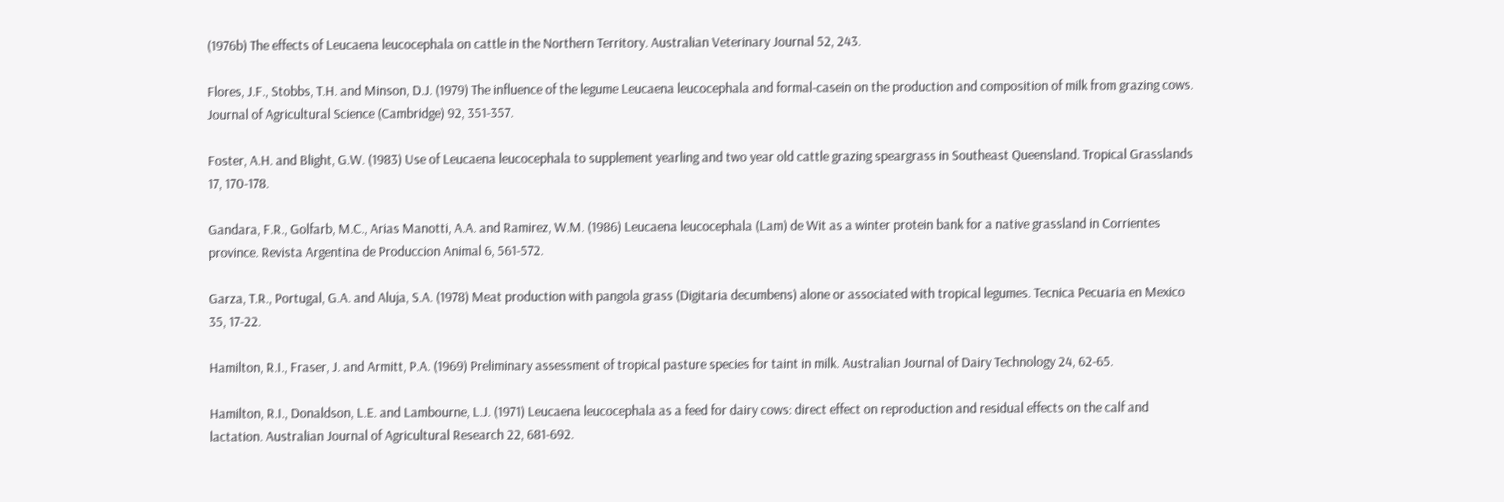(1976b) The effects of Leucaena leucocephala on cattle in the Northern Territory. Australian Veterinary Journal 52, 243.

Flores, J.F., Stobbs, T.H. and Minson, D.J. (1979) The influence of the legume Leucaena leucocephala and formal-casein on the production and composition of milk from grazing cows. Journal of Agricultural Science (Cambridge) 92, 351-357.

Foster, A.H. and Blight, G.W. (1983) Use of Leucaena leucocephala to supplement yearling and two year old cattle grazing speargrass in Southeast Queensland. Tropical Grasslands 17, 170-178.

Gandara, F.R., Golfarb, M.C., Arias Manotti, A.A. and Ramirez, W.M. (1986) Leucaena leucocephala (Lam) de Wit as a winter protein bank for a native grassland in Corrientes province. Revista Argentina de Produccion Animal 6, 561-572.

Garza, T.R., Portugal, G.A. and Aluja, S.A. (1978) Meat production with pangola grass (Digitaria decumbens) alone or associated with tropical legumes. Tecnica Pecuaria en Mexico 35, 17-22.

Hamilton, R.I., Fraser, J. and Armitt, P.A. (1969) Preliminary assessment of tropical pasture species for taint in milk. Australian Journal of Dairy Technology 24, 62-65.

Hamilton, R.I., Donaldson, L.E. and Lambourne, L.J. (1971) Leucaena leucocephala as a feed for dairy cows: direct effect on reproduction and residual effects on the calf and lactation. Australian Journal of Agricultural Research 22, 681-692.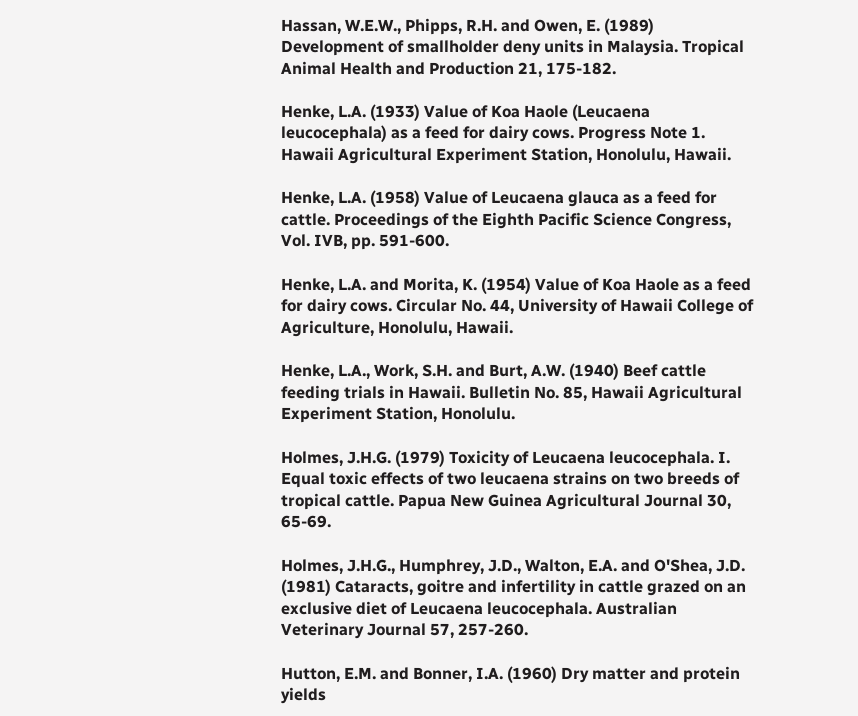Hassan, W.E.W., Phipps, R.H. and Owen, E. (1989) Development of smallholder deny units in Malaysia. Tropical Animal Health and Production 21, 175-182.

Henke, L.A. (1933) Value of Koa Haole (Leucaena leucocephala) as a feed for dairy cows. Progress Note 1. Hawaii Agricultural Experiment Station, Honolulu, Hawaii.

Henke, L.A. (1958) Value of Leucaena glauca as a feed for cattle. Proceedings of the Eighth Pacific Science Congress, Vol. IVB, pp. 591-600.

Henke, L.A. and Morita, K. (1954) Value of Koa Haole as a feed for dairy cows. Circular No. 44, University of Hawaii College of Agriculture, Honolulu, Hawaii.

Henke, L.A., Work, S.H. and Burt, A.W. (1940) Beef cattle feeding trials in Hawaii. Bulletin No. 85, Hawaii Agricultural Experiment Station, Honolulu.

Holmes, J.H.G. (1979) Toxicity of Leucaena leucocephala. I. Equal toxic effects of two leucaena strains on two breeds of tropical cattle. Papua New Guinea Agricultural Journal 30, 65-69.

Holmes, J.H.G., Humphrey, J.D., Walton, E.A. and O'Shea, J.D. (1981) Cataracts, goitre and infertility in cattle grazed on an exclusive diet of Leucaena leucocephala. Australian Veterinary Journal 57, 257-260.

Hutton, E.M. and Bonner, I.A. (1960) Dry matter and protein yields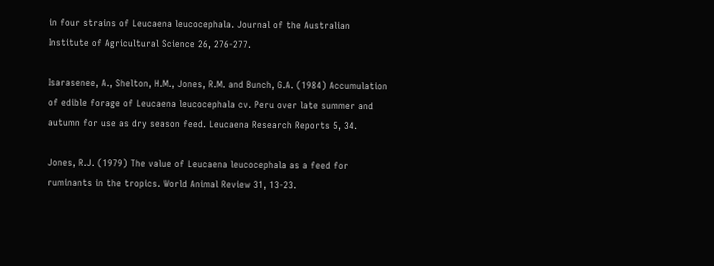in four strains of Leucaena leucocephala. Journal of the Australian Institute of Agricultural Science 26, 276-277.

Isarasenee, A., Shelton, H.M., Jones, R.M. and Bunch, G.A. (1984) Accumulation of edible forage of Leucaena leucocephala cv. Peru over late summer and autumn for use as dry season feed. Leucaena Research Reports 5, 34.

Jones, R.J. (1979) The value of Leucaena leucocephala as a feed for ruminants in the tropics. World Animal Review 31, 13-23.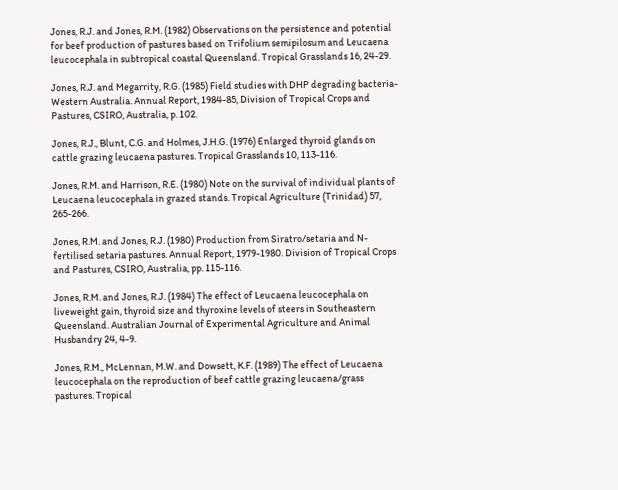Jones, R.J. and Jones, R.M. (1982) Observations on the persistence and potential for beef production of pastures based on Trifolium semipilosum and Leucaena leucocephala in subtropical coastal Queensland. Tropical Grasslands 16, 24-29.

Jones, R.J. and Megarrity, R.G. (1985) Field studies with DHP degrading bacteria-Western Australia. Annual Report, 1984-85, Division of Tropical Crops and Pastures, CSIRO, Australia, p. 102.

Jones, R.J., Blunt, C.G. and Holmes, J.H.G. (1976) Enlarged thyroid glands on cattle grazing leucaena pastures. Tropical Grasslands 10, 113-116.

Jones, R.M. and Harrison, R.E. (1980) Note on the survival of individual plants of Leucaena leucocephala in grazed stands. Tropical Agriculture (Trinidad) 57, 265-266.

Jones, R.M. and Jones, R.J. (1980) Production from Siratro/setaria and N-fertilised setaria pastures. Annual Report, 1979-1980. Division of Tropical Crops and Pastures, CSIRO, Australia, pp. 115-116.

Jones, R.M. and Jones, R.J. (1984) The effect of Leucaena leucocephala on liveweight gain, thyroid size and thyroxine levels of steers in Southeastern Queensland. Australian Journal of Experimental Agriculture and Animal Husbandry 24, 4-9.

Jones, R.M., McLennan, M.W. and Dowsett, K.F. (1989) The effect of Leucaena leucocephala on the reproduction of beef cattle grazing leucaena/grass pastures. Tropical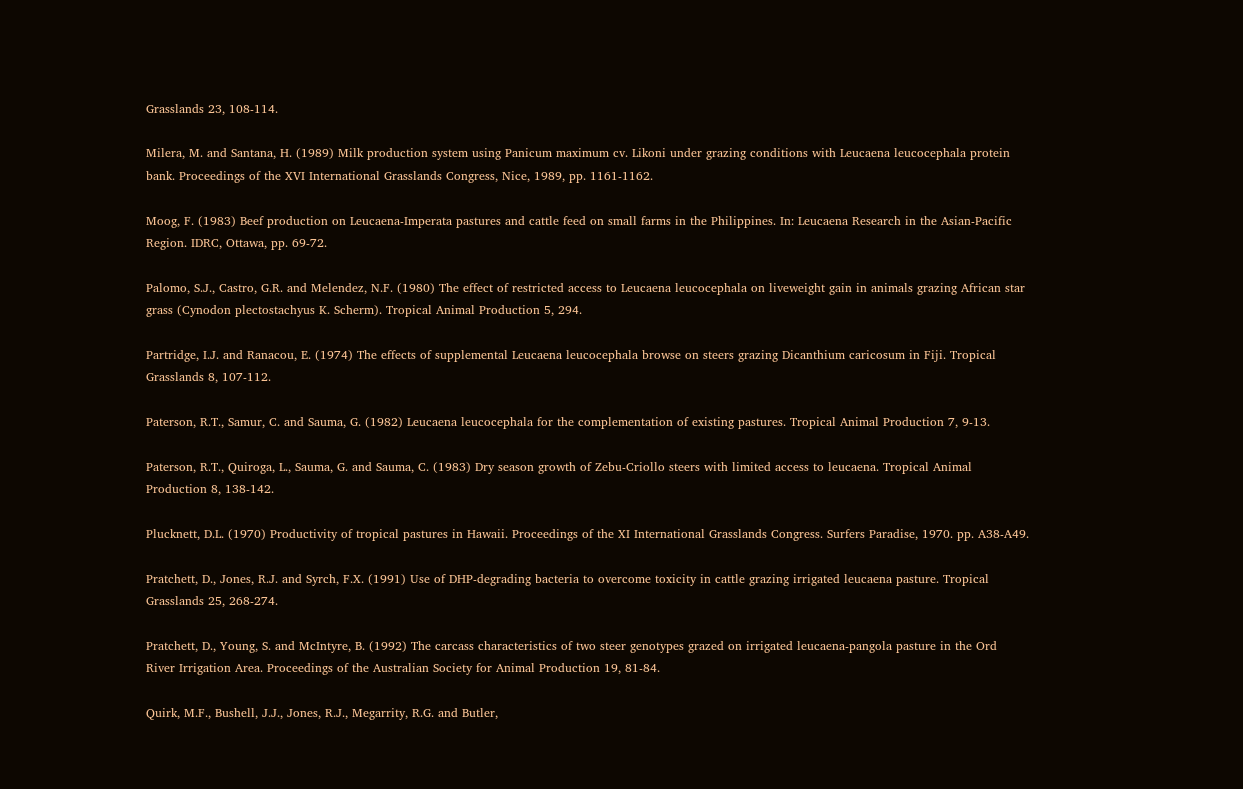Grasslands 23, 108-114.

Milera, M. and Santana, H. (1989) Milk production system using Panicum maximum cv. Likoni under grazing conditions with Leucaena leucocephala protein bank. Proceedings of the XVI International Grasslands Congress, Nice, 1989, pp. 1161-1162.

Moog, F. (1983) Beef production on Leucaena-Imperata pastures and cattle feed on small farms in the Philippines. In: Leucaena Research in the Asian-Pacific Region. IDRC, Ottawa, pp. 69-72.

Palomo, S.J., Castro, G.R. and Melendez, N.F. (1980) The effect of restricted access to Leucaena leucocephala on liveweight gain in animals grazing African star grass (Cynodon plectostachyus K. Scherm). Tropical Animal Production 5, 294.

Partridge, I.J. and Ranacou, E. (1974) The effects of supplemental Leucaena leucocephala browse on steers grazing Dicanthium caricosum in Fiji. Tropical Grasslands 8, 107-112.

Paterson, R.T., Samur, C. and Sauma, G. (1982) Leucaena leucocephala for the complementation of existing pastures. Tropical Animal Production 7, 9-13.

Paterson, R.T., Quiroga, L., Sauma, G. and Sauma, C. (1983) Dry season growth of Zebu-Criollo steers with limited access to leucaena. Tropical Animal Production 8, 138-142.

Plucknett, D.L. (1970) Productivity of tropical pastures in Hawaii. Proceedings of the XI International Grasslands Congress. Surfers Paradise, 1970. pp. A38-A49.

Pratchett, D., Jones, R.J. and Syrch, F.X. (1991) Use of DHP-degrading bacteria to overcome toxicity in cattle grazing irrigated leucaena pasture. Tropical Grasslands 25, 268-274.

Pratchett, D., Young, S. and McIntyre, B. (1992) The carcass characteristics of two steer genotypes grazed on irrigated leucaena-pangola pasture in the Ord River Irrigation Area. Proceedings of the Australian Society for Animal Production 19, 81-84.

Quirk, M.F., Bushell, J.J., Jones, R.J., Megarrity, R.G. and Butler,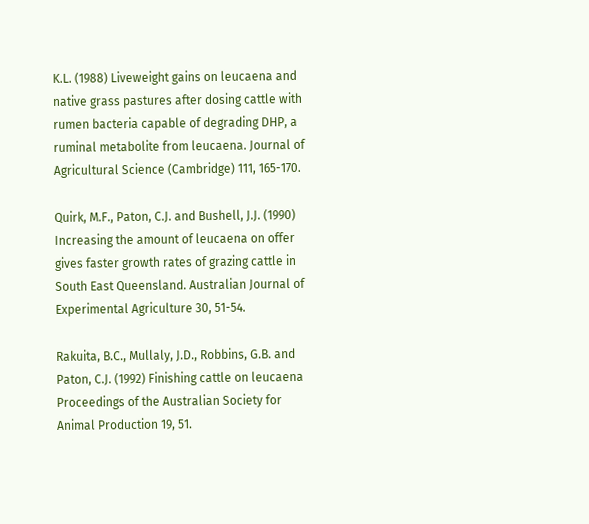K.L. (1988) Liveweight gains on leucaena and native grass pastures after dosing cattle with rumen bacteria capable of degrading DHP, a ruminal metabolite from leucaena. Journal of Agricultural Science (Cambridge) 111, 165-170.

Quirk, M.F., Paton, C.J. and Bushell, J.J. (1990) Increasing the amount of leucaena on offer gives faster growth rates of grazing cattle in South East Queensland. Australian Journal of Experimental Agriculture 30, 51-54.

Rakuita, B.C., Mullaly, J.D., Robbins, G.B. and Paton, C.J. (1992) Finishing cattle on leucaena Proceedings of the Australian Society for Animal Production 19, 51.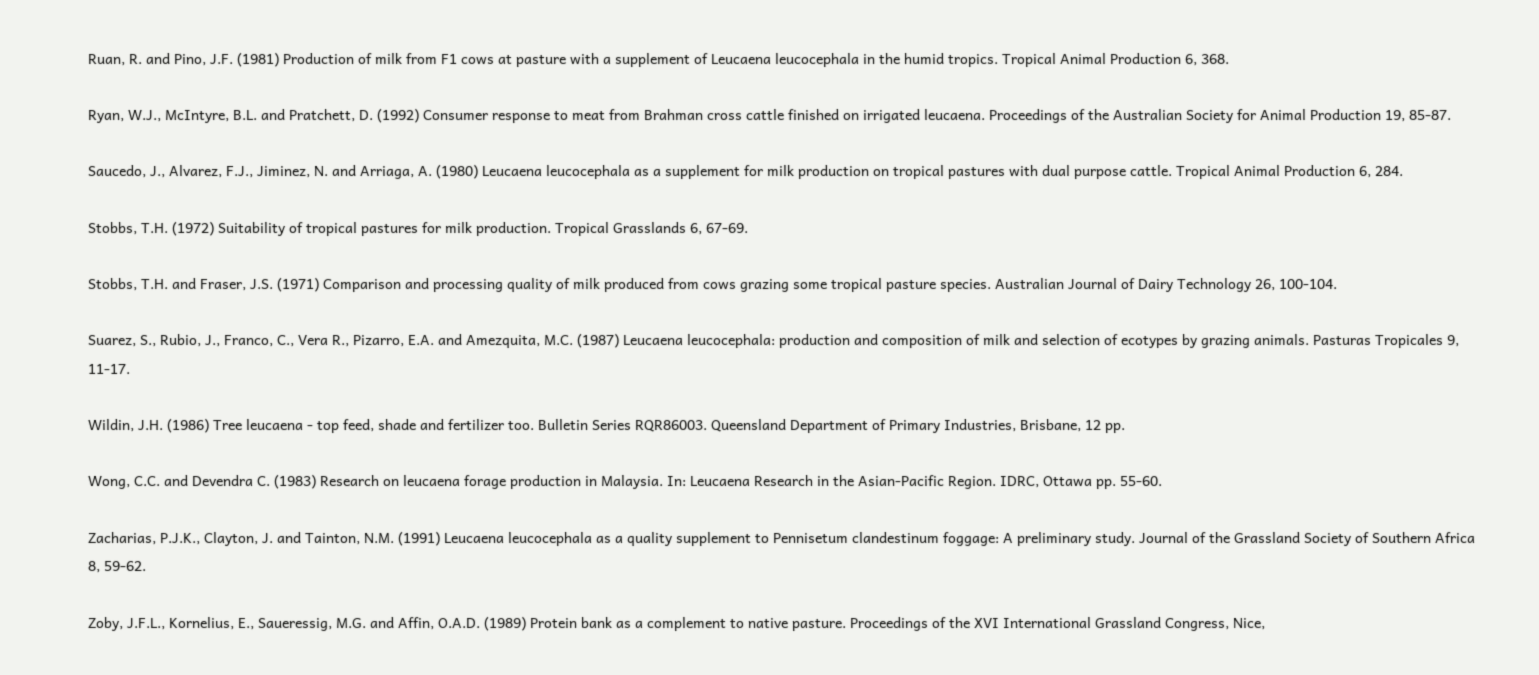Ruan, R. and Pino, J.F. (1981) Production of milk from F1 cows at pasture with a supplement of Leucaena leucocephala in the humid tropics. Tropical Animal Production 6, 368.

Ryan, W.J., McIntyre, B.L. and Pratchett, D. (1992) Consumer response to meat from Brahman cross cattle finished on irrigated leucaena. Proceedings of the Australian Society for Animal Production 19, 85-87.

Saucedo, J., Alvarez, F.J., Jiminez, N. and Arriaga, A. (1980) Leucaena leucocephala as a supplement for milk production on tropical pastures with dual purpose cattle. Tropical Animal Production 6, 284.

Stobbs, T.H. (1972) Suitability of tropical pastures for milk production. Tropical Grasslands 6, 67-69.

Stobbs, T.H. and Fraser, J.S. (1971) Comparison and processing quality of milk produced from cows grazing some tropical pasture species. Australian Journal of Dairy Technology 26, 100-104.

Suarez, S., Rubio, J., Franco, C., Vera R., Pizarro, E.A. and Amezquita, M.C. (1987) Leucaena leucocephala: production and composition of milk and selection of ecotypes by grazing animals. Pasturas Tropicales 9, 11-17.

Wildin, J.H. (1986) Tree leucaena - top feed, shade and fertilizer too. Bulletin Series RQR86003. Queensland Department of Primary Industries, Brisbane, 12 pp.

Wong, C.C. and Devendra C. (1983) Research on leucaena forage production in Malaysia. In: Leucaena Research in the Asian-Pacific Region. IDRC, Ottawa pp. 55-60.

Zacharias, P.J.K., Clayton, J. and Tainton, N.M. (1991) Leucaena leucocephala as a quality supplement to Pennisetum clandestinum foggage: A preliminary study. Journal of the Grassland Society of Southern Africa 8, 59-62.

Zoby, J.F.L., Kornelius, E., Saueressig, M.G. and Affin, O.A.D. (1989) Protein bank as a complement to native pasture. Proceedings of the XVI International Grassland Congress, Nice,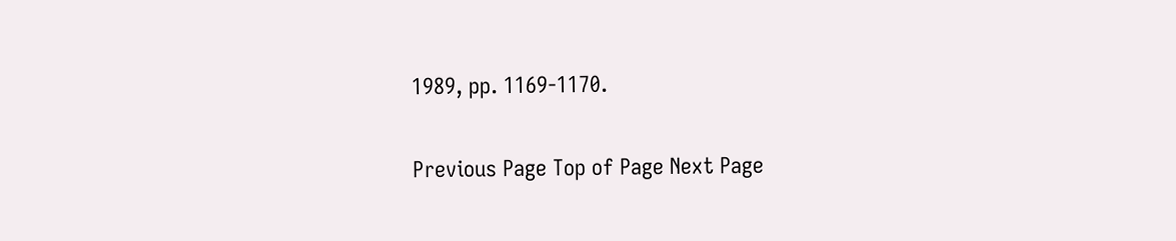1989, pp. 1169-1170.

Previous Page Top of Page Next Page